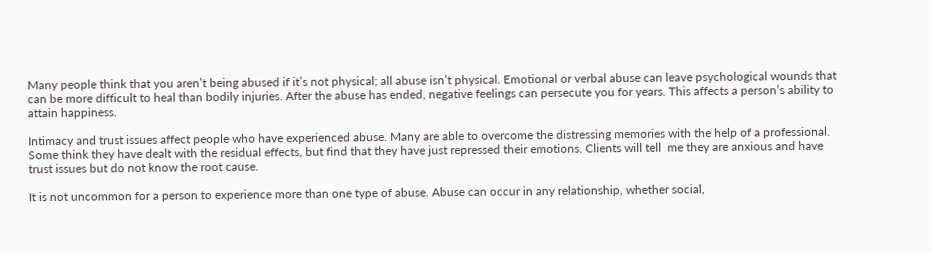Many people think that you aren’t being abused if it’s not physical; all abuse isn’t physical. Emotional or verbal abuse can leave psychological wounds that can be more difficult to heal than bodily injuries. After the abuse has ended, negative feelings can persecute you for years. This affects a person’s ability to attain happiness.

Intimacy and trust issues affect people who have experienced abuse. Many are able to overcome the distressing memories with the help of a professional. Some think they have dealt with the residual effects, but find that they have just repressed their emotions. Clients will tell  me they are anxious and have trust issues but do not know the root cause.

It is not uncommon for a person to experience more than one type of abuse. Abuse can occur in any relationship, whether social,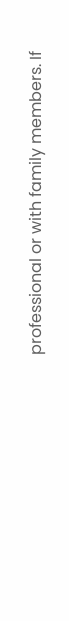professional or with family members. If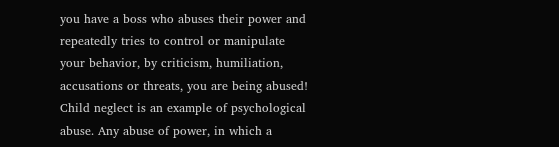you have a boss who abuses their power and repeatedly tries to control or manipulate your behavior, by criticism, humiliation, accusations or threats, you are being abused! Child neglect is an example of psychological abuse. Any abuse of power, in which a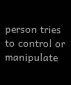person tries to control or manipulate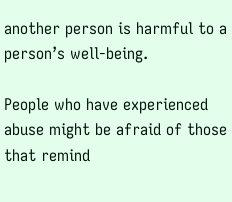another person is harmful to a person’s well-being.

People who have experienced abuse might be afraid of those that remind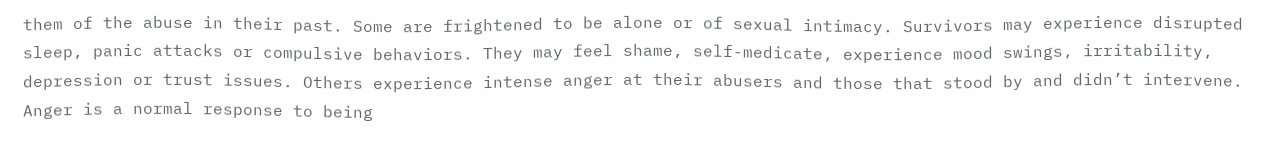them of the abuse in their past. Some are frightened to be alone or of sexual intimacy. Survivors may experience disrupted sleep, panic attacks or compulsive behaviors. They may feel shame, self-medicate, experience mood swings, irritability, depression or trust issues. Others experience intense anger at their abusers and those that stood by and didn’t intervene. Anger is a normal response to being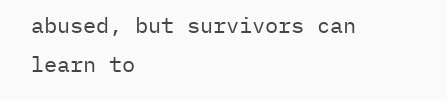abused, but survivors can learn to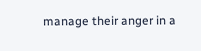manage their anger in a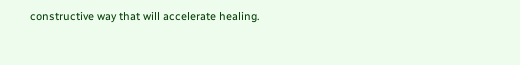constructive way that will accelerate healing.